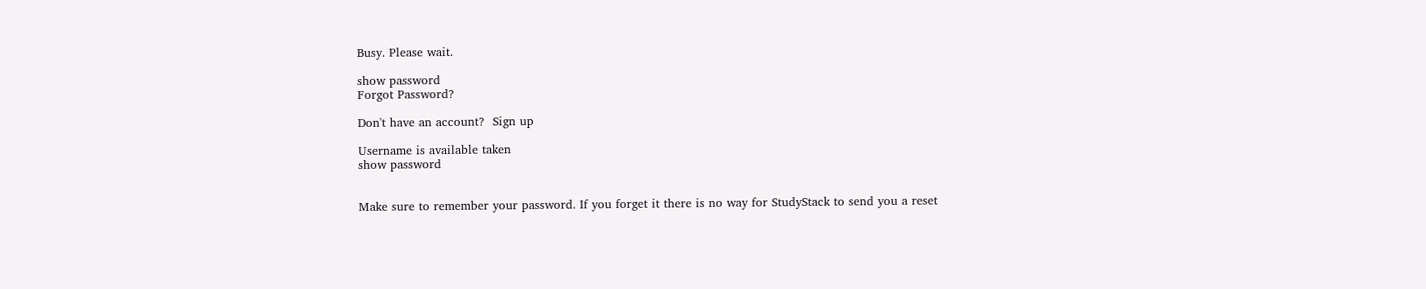Busy. Please wait.

show password
Forgot Password?

Don't have an account?  Sign up

Username is available taken
show password


Make sure to remember your password. If you forget it there is no way for StudyStack to send you a reset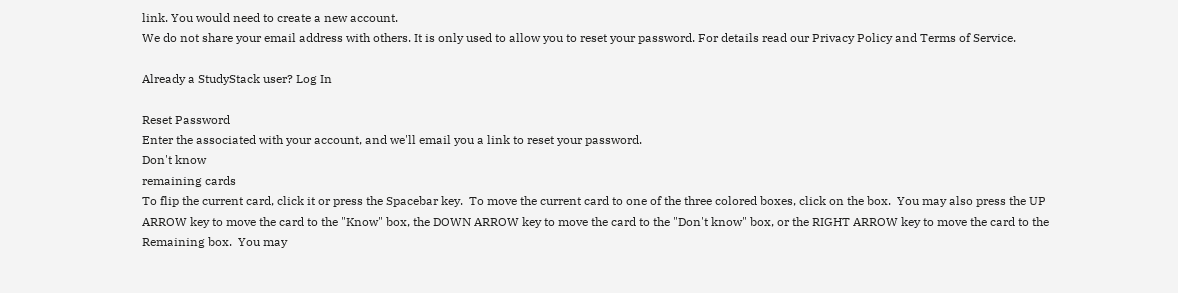link. You would need to create a new account.
We do not share your email address with others. It is only used to allow you to reset your password. For details read our Privacy Policy and Terms of Service.

Already a StudyStack user? Log In

Reset Password
Enter the associated with your account, and we'll email you a link to reset your password.
Don't know
remaining cards
To flip the current card, click it or press the Spacebar key.  To move the current card to one of the three colored boxes, click on the box.  You may also press the UP ARROW key to move the card to the "Know" box, the DOWN ARROW key to move the card to the "Don't know" box, or the RIGHT ARROW key to move the card to the Remaining box.  You may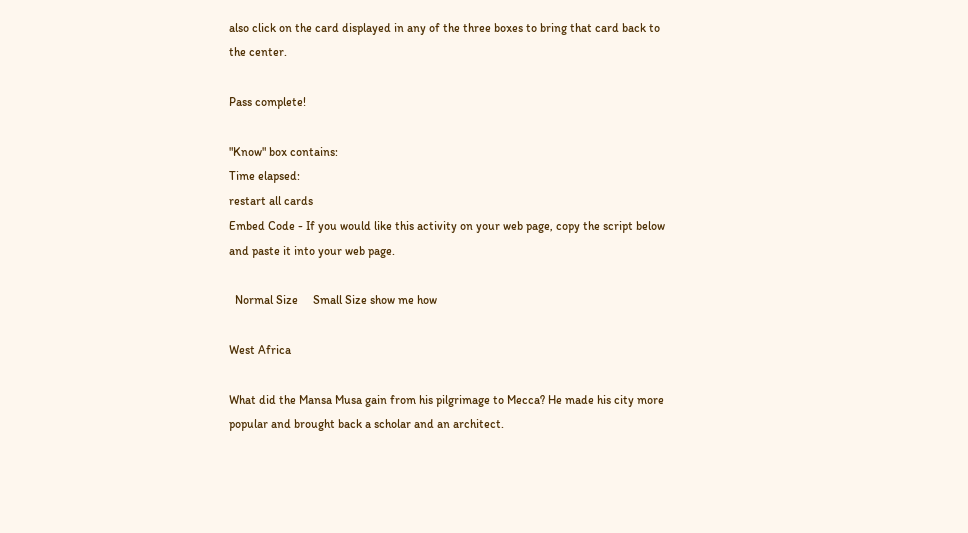also click on the card displayed in any of the three boxes to bring that card back to the center.

Pass complete!

"Know" box contains:
Time elapsed:
restart all cards
Embed Code - If you would like this activity on your web page, copy the script below and paste it into your web page.

  Normal Size     Small Size show me how

West Africa

What did the Mansa Musa gain from his pilgrimage to Mecca? He made his city more popular and brought back a scholar and an architect.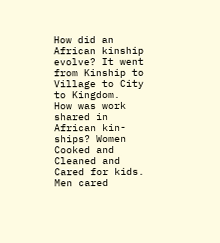How did an African kinship evolve? It went from Kinship to Village to City to Kingdom.
How was work shared in African kin-ships? Women Cooked and Cleaned and Cared for kids. Men cared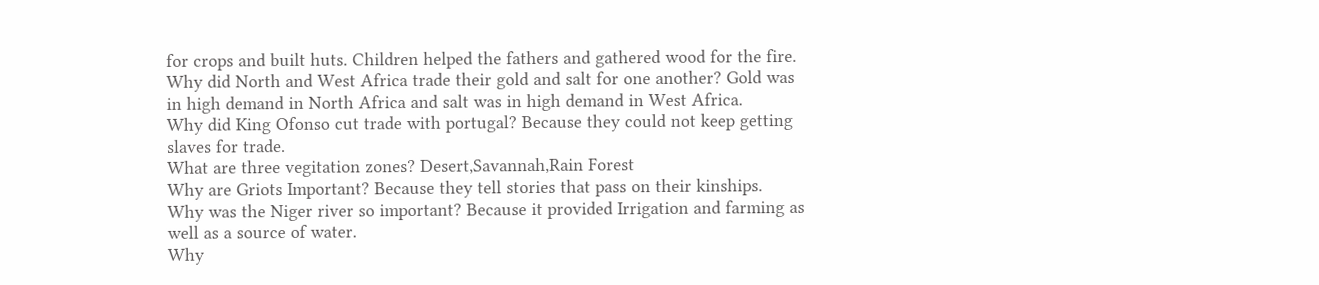for crops and built huts. Children helped the fathers and gathered wood for the fire.
Why did North and West Africa trade their gold and salt for one another? Gold was in high demand in North Africa and salt was in high demand in West Africa.
Why did King Ofonso cut trade with portugal? Because they could not keep getting slaves for trade.
What are three vegitation zones? Desert,Savannah,Rain Forest
Why are Griots Important? Because they tell stories that pass on their kinships.
Why was the Niger river so important? Because it provided Irrigation and farming as well as a source of water.
Why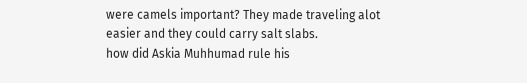were camels important? They made traveling alot easier and they could carry salt slabs.
how did Askia Muhhumad rule his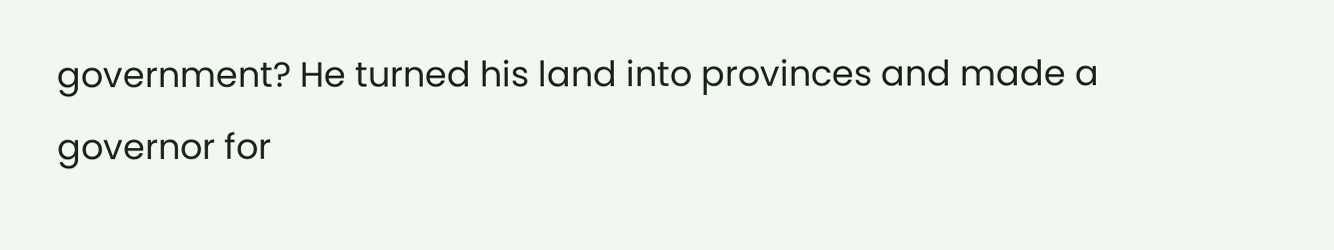government? He turned his land into provinces and made a governor for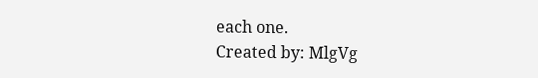each one.
Created by: MlgVg